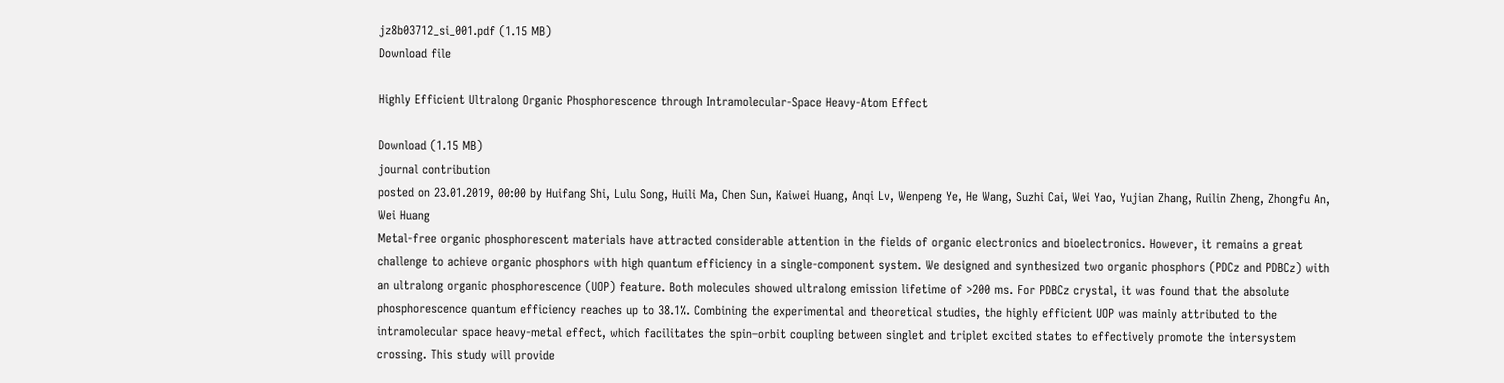jz8b03712_si_001.pdf (1.15 MB)
Download file

Highly Efficient Ultralong Organic Phosphorescence through Intramolecular-Space Heavy-Atom Effect

Download (1.15 MB)
journal contribution
posted on 23.01.2019, 00:00 by Huifang Shi, Lulu Song, Huili Ma, Chen Sun, Kaiwei Huang, Anqi Lv, Wenpeng Ye, He Wang, Suzhi Cai, Wei Yao, Yujian Zhang, Ruilin Zheng, Zhongfu An, Wei Huang
Metal-free organic phosphorescent materials have attracted considerable attention in the fields of organic electronics and bioelectronics. However, it remains a great challenge to achieve organic phosphors with high quantum efficiency in a single-component system. We designed and synthesized two organic phosphors (PDCz and PDBCz) with an ultralong organic phosphorescence (UOP) feature. Both molecules showed ultralong emission lifetime of >200 ms. For PDBCz crystal, it was found that the absolute phosphorescence quantum efficiency reaches up to 38.1%. Combining the experimental and theoretical studies, the highly efficient UOP was mainly attributed to the intramolecular space heavy-metal effect, which facilitates the spin–orbit coupling between singlet and triplet excited states to effectively promote the intersystem crossing. This study will provide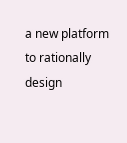a new platform to rationally design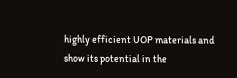highly efficient UOP materials and show its potential in the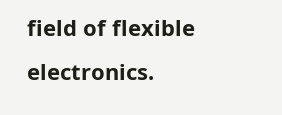field of flexible electronics.